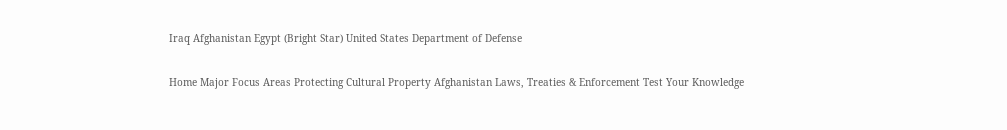Iraq Afghanistan Egypt (Bright Star) United States Department of Defense

Home Major Focus Areas Protecting Cultural Property Afghanistan Laws, Treaties & Enforcement Test Your Knowledge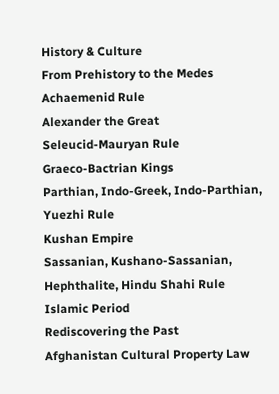History & Culture
From Prehistory to the Medes
Achaemenid Rule
Alexander the Great
Seleucid-Mauryan Rule
Graeco-Bactrian Kings
Parthian, Indo-Greek, Indo-Parthian, Yuezhi Rule
Kushan Empire
Sassanian, Kushano-Sassanian, Hephthalite, Hindu Shahi Rule
Islamic Period
Rediscovering the Past
Afghanistan Cultural Property Law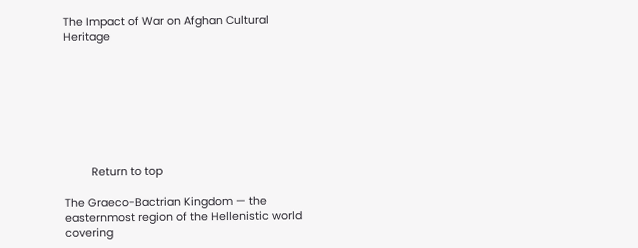The Impact of War on Afghan Cultural Heritage








         Return to top

The Graeco-Bactrian Kingdom — the easternmost region of the Hellenistic world covering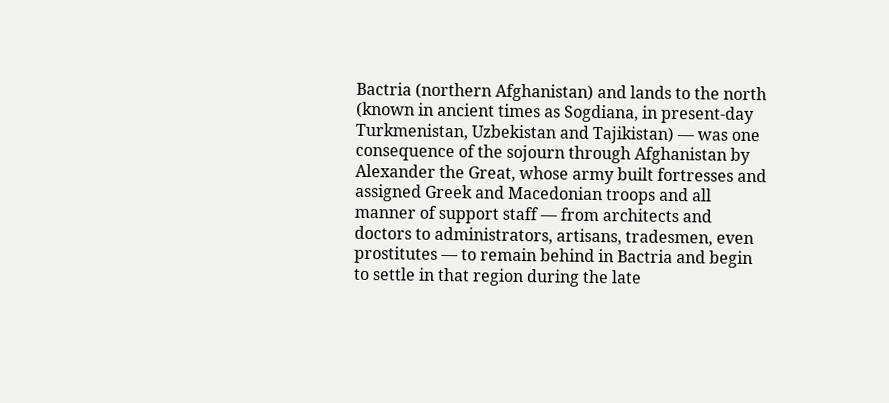Bactria (northern Afghanistan) and lands to the north (known in ancient times as Sogdiana, in present-day Turkmenistan, Uzbekistan and Tajikistan) — was one consequence of the sojourn through Afghanistan by Alexander the Great, whose army built fortresses and assigned Greek and Macedonian troops and all manner of support staff — from architects and doctors to administrators, artisans, tradesmen, even prostitutes — to remain behind in Bactria and begin to settle in that region during the late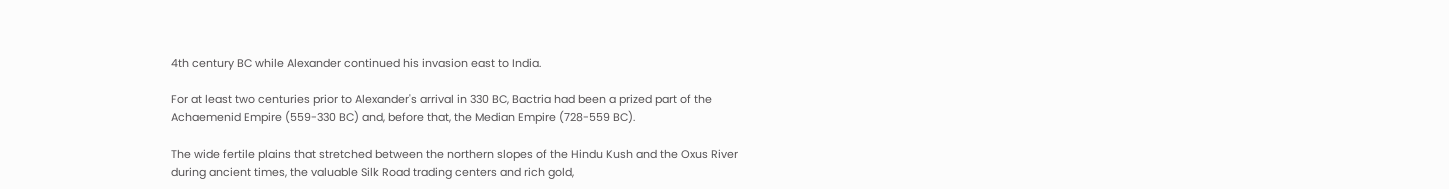4th century BC while Alexander continued his invasion east to India.

For at least two centuries prior to Alexander's arrival in 330 BC, Bactria had been a prized part of the Achaemenid Empire (559-330 BC) and, before that, the Median Empire (728-559 BC).

The wide fertile plains that stretched between the northern slopes of the Hindu Kush and the Oxus River during ancient times, the valuable Silk Road trading centers and rich gold,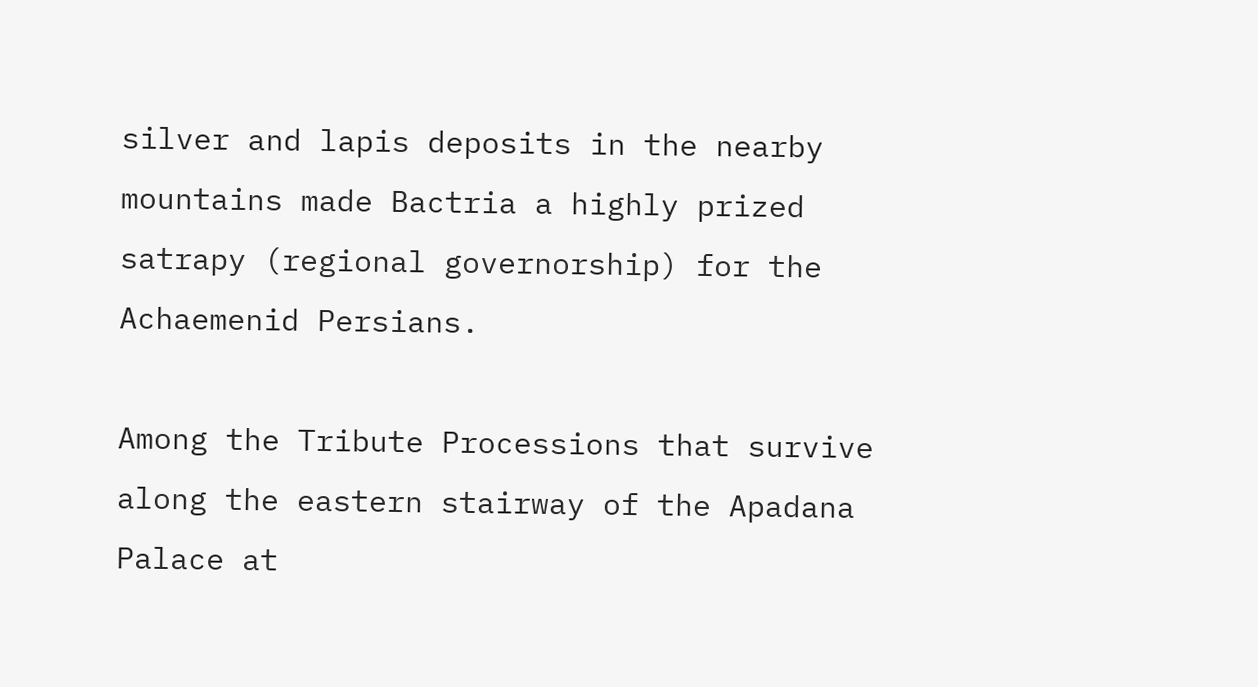silver and lapis deposits in the nearby mountains made Bactria a highly prized satrapy (regional governorship) for the Achaemenid Persians.

Among the Tribute Processions that survive along the eastern stairway of the Apadana Palace at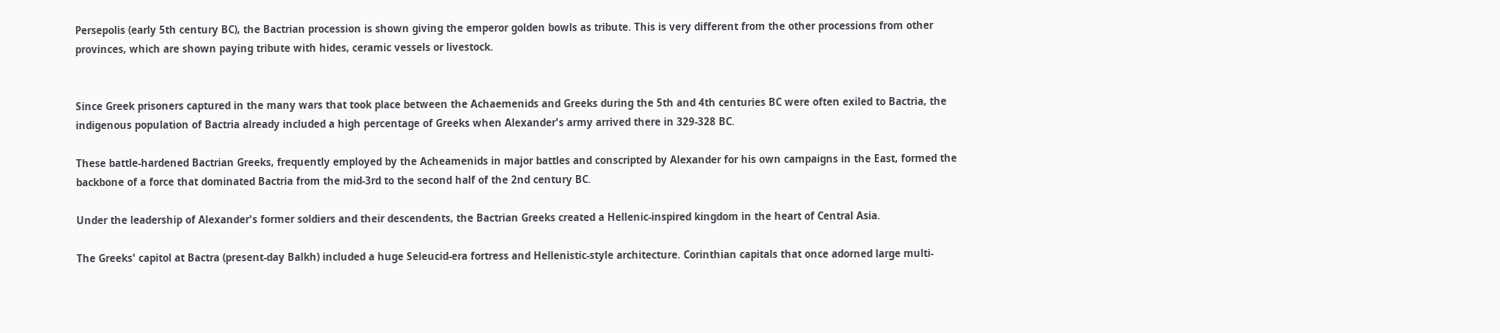Persepolis (early 5th century BC), the Bactrian procession is shown giving the emperor golden bowls as tribute. This is very different from the other processions from other provinces, which are shown paying tribute with hides, ceramic vessels or livestock.


Since Greek prisoners captured in the many wars that took place between the Achaemenids and Greeks during the 5th and 4th centuries BC were often exiled to Bactria, the indigenous population of Bactria already included a high percentage of Greeks when Alexander's army arrived there in 329-328 BC.

These battle-hardened Bactrian Greeks, frequently employed by the Acheamenids in major battles and conscripted by Alexander for his own campaigns in the East, formed the backbone of a force that dominated Bactria from the mid-3rd to the second half of the 2nd century BC.

Under the leadership of Alexander's former soldiers and their descendents, the Bactrian Greeks created a Hellenic-inspired kingdom in the heart of Central Asia.

The Greeks' capitol at Bactra (present-day Balkh) included a huge Seleucid-era fortress and Hellenistic-style architecture. Corinthian capitals that once adorned large multi-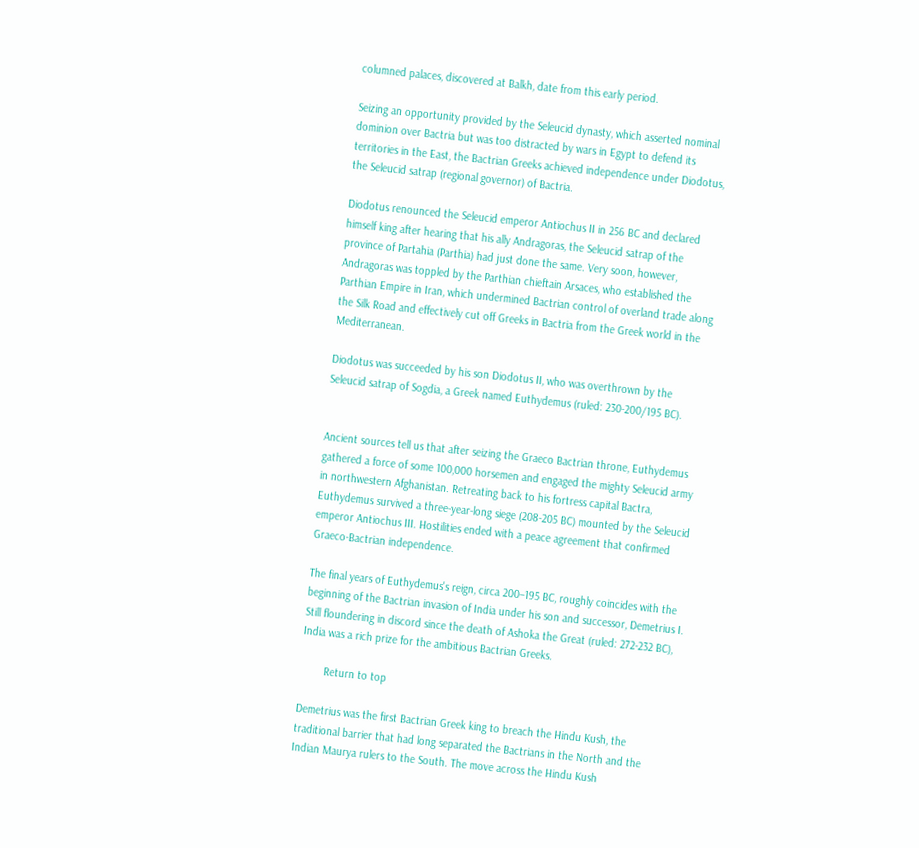columned palaces, discovered at Balkh, date from this early period.

Seizing an opportunity provided by the Seleucid dynasty, which asserted nominal dominion over Bactria but was too distracted by wars in Egypt to defend its territories in the East, the Bactrian Greeks achieved independence under Diodotus, the Seleucid satrap (regional governor) of Bactria.

Diodotus renounced the Seleucid emperor Antiochus II in 256 BC and declared himself king after hearing that his ally Andragoras, the Seleucid satrap of the province of Partahia (Parthia) had just done the same. Very soon, however, Andragoras was toppled by the Parthian chieftain Arsaces, who established the Parthian Empire in Iran, which undermined Bactrian control of overland trade along the Silk Road and effectively cut off Greeks in Bactria from the Greek world in the Mediterranean.

Diodotus was succeeded by his son Diodotus II, who was overthrown by the Seleucid satrap of Sogdia, a Greek named Euthydemus (ruled: 230-200/195 BC).


Ancient sources tell us that after seizing the Graeco Bactrian throne, Euthydemus gathered a force of some 100,000 horsemen and engaged the mighty Seleucid army in northwestern Afghanistan. Retreating back to his fortress capital Bactra, Euthydemus survived a three-year-long siege (208-205 BC) mounted by the Seleucid emperor Antiochus III. Hostilities ended with a peace agreement that confirmed Graeco-Bactrian independence.

The final years of Euthydemus's reign, circa 200–195 BC, roughly coincides with the beginning of the Bactrian invasion of India under his son and successor, Demetrius I. Still floundering in discord since the death of Ashoka the Great (ruled: 272-232 BC), India was a rich prize for the ambitious Bactrian Greeks.

        Return to top

Demetrius was the first Bactrian Greek king to breach the Hindu Kush, the traditional barrier that had long separated the Bactrians in the North and the Indian Maurya rulers to the South. The move across the Hindu Kush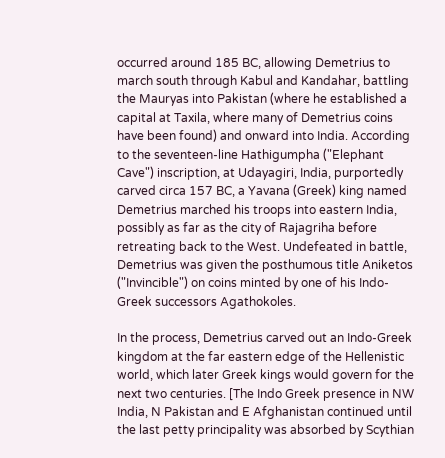occurred around 185 BC, allowing Demetrius to march south through Kabul and Kandahar, battling the Mauryas into Pakistan (where he established a capital at Taxila, where many of Demetrius coins have been found) and onward into India. According to the seventeen-line Hathigumpha ("Elephant Cave") inscription, at Udayagiri, India, purportedly carved circa 157 BC, a Yavana (Greek) king named Demetrius marched his troops into eastern India, possibly as far as the city of Rajagriha before retreating back to the West. Undefeated in battle, Demetrius was given the posthumous title Aniketos ("Invincible") on coins minted by one of his Indo-Greek successors Agathokoles.

In the process, Demetrius carved out an Indo-Greek kingdom at the far eastern edge of the Hellenistic world, which later Greek kings would govern for the next two centuries. [The Indo Greek presence in NW India, N Pakistan and E Afghanistan continued until the last petty principality was absorbed by Scythian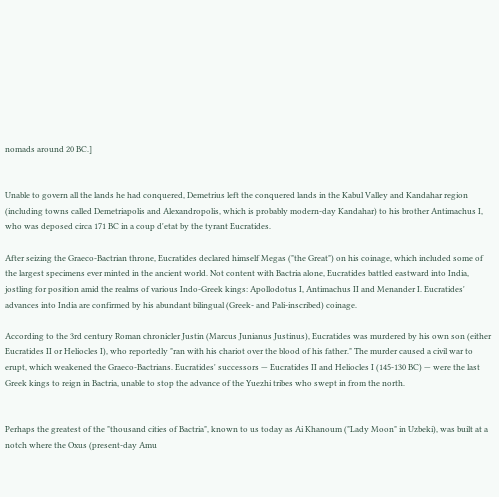nomads around 20 BC.]


Unable to govern all the lands he had conquered, Demetrius left the conquered lands in the Kabul Valley and Kandahar region (including towns called Demetriapolis and Alexandropolis, which is probably modern-day Kandahar) to his brother Antimachus I, who was deposed circa 171 BC in a coup d'etat by the tyrant Eucratides.

After seizing the Graeco-Bactrian throne, Eucratides declared himself Megas ("the Great") on his coinage, which included some of the largest specimens ever minted in the ancient world. Not content with Bactria alone, Eucratides battled eastward into India, jostling for position amid the realms of various Indo-Greek kings: Apollodotus I, Antimachus II and Menander I. Eucratides' advances into India are confirmed by his abundant bilingual (Greek- and Pali-inscribed) coinage.

According to the 3rd century Roman chronicler Justin (Marcus Junianus Justinus), Eucratides was murdered by his own son (either Eucratides II or Heliocles I), who reportedly "ran with his chariot over the blood of his father." The murder caused a civil war to erupt, which weakened the Graeco-Bactrians. Eucratides' successors — Eucratides II and Heliocles I (145-130 BC) — were the last Greek kings to reign in Bactria, unable to stop the advance of the Yuezhi tribes who swept in from the north.


Perhaps the greatest of the "thousand cities of Bactria", known to us today as Ai Khanoum ("Lady Moon" in Uzbeki), was built at a notch where the Oxus (present-day Amu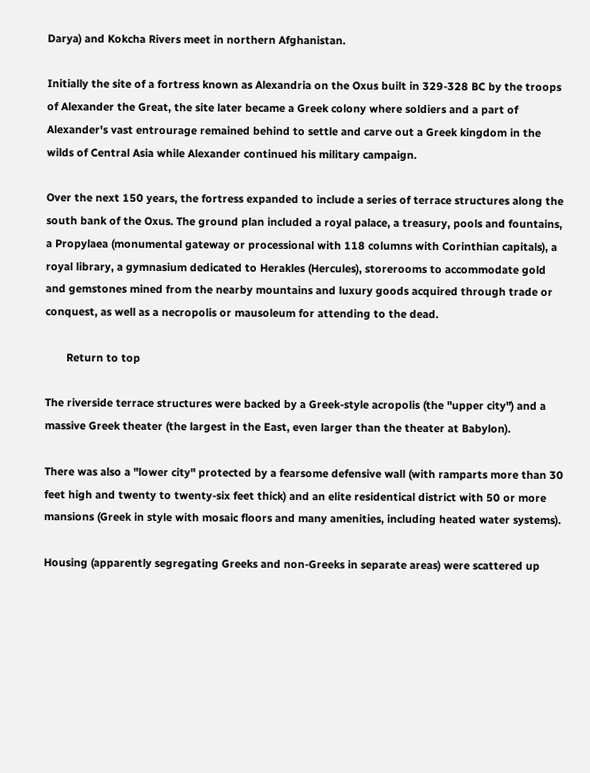Darya) and Kokcha Rivers meet in northern Afghanistan.

Initially the site of a fortress known as Alexandria on the Oxus built in 329-328 BC by the troops of Alexander the Great, the site later became a Greek colony where soldiers and a part of Alexander's vast entrourage remained behind to settle and carve out a Greek kingdom in the wilds of Central Asia while Alexander continued his military campaign.

Over the next 150 years, the fortress expanded to include a series of terrace structures along the south bank of the Oxus. The ground plan included a royal palace, a treasury, pools and fountains, a Propylaea (monumental gateway or processional with 118 columns with Corinthian capitals), a royal library, a gymnasium dedicated to Herakles (Hercules), storerooms to accommodate gold and gemstones mined from the nearby mountains and luxury goods acquired through trade or conquest, as well as a necropolis or mausoleum for attending to the dead.

       Return to top

The riverside terrace structures were backed by a Greek-style acropolis (the "upper city") and a massive Greek theater (the largest in the East, even larger than the theater at Babylon).

There was also a "lower city" protected by a fearsome defensive wall (with ramparts more than 30 feet high and twenty to twenty-six feet thick) and an elite residentical district with 50 or more mansions (Greek in style with mosaic floors and many amenities, including heated water systems).

Housing (apparently segregating Greeks and non-Greeks in separate areas) were scattered up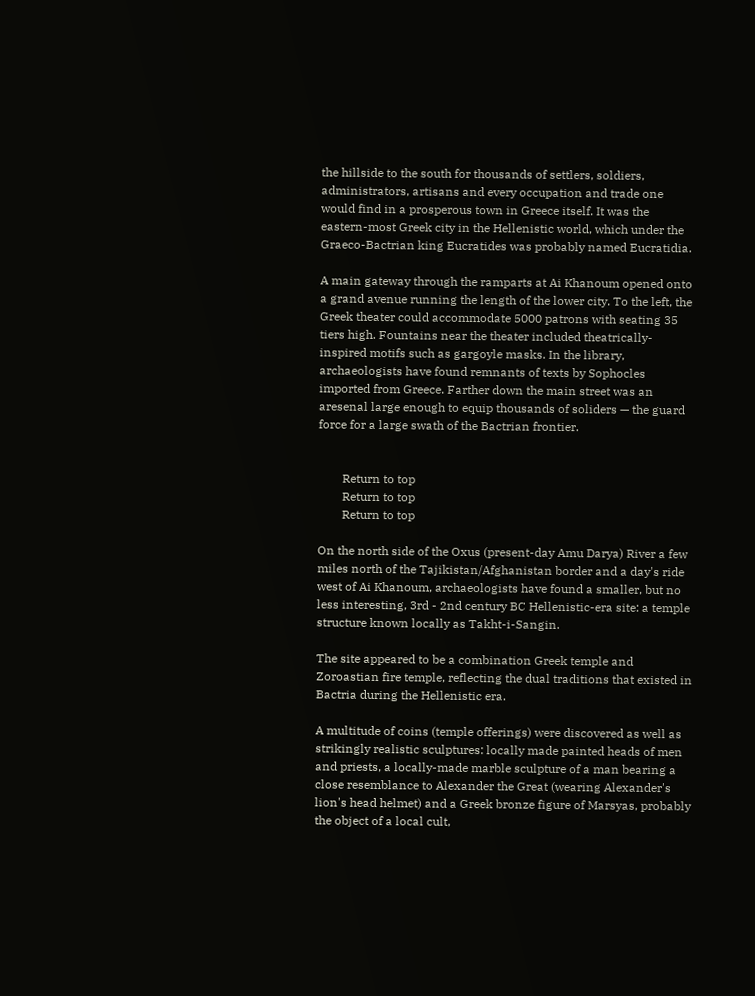the hillside to the south for thousands of settlers, soldiers, administrators, artisans and every occupation and trade one would find in a prosperous town in Greece itself. It was the eastern-most Greek city in the Hellenistic world, which under the Graeco-Bactrian king Eucratides was probably named Eucratidia.

A main gateway through the ramparts at Ai Khanoum opened onto a grand avenue running the length of the lower city. To the left, the Greek theater could accommodate 5000 patrons with seating 35 tiers high. Fountains near the theater included theatrically-inspired motifs such as gargoyle masks. In the library, archaeologists have found remnants of texts by Sophocles imported from Greece. Farther down the main street was an aresenal large enough to equip thousands of soliders — the guard force for a large swath of the Bactrian frontier.


        Return to top
        Return to top
        Return to top

On the north side of the Oxus (present-day Amu Darya) River a few miles north of the Tajikistan/Afghanistan border and a day's ride west of Ai Khanoum, archaeologists have found a smaller, but no less interesting, 3rd - 2nd century BC Hellenistic-era site: a temple structure known locally as Takht-i-Sangin.

The site appeared to be a combination Greek temple and Zoroastian fire temple, reflecting the dual traditions that existed in Bactria during the Hellenistic era.

A multitude of coins (temple offerings) were discovered as well as strikingly realistic sculptures: locally made painted heads of men and priests, a locally-made marble sculpture of a man bearing a close resemblance to Alexander the Great (wearing Alexander's lion's head helmet) and a Greek bronze figure of Marsyas, probably the object of a local cult,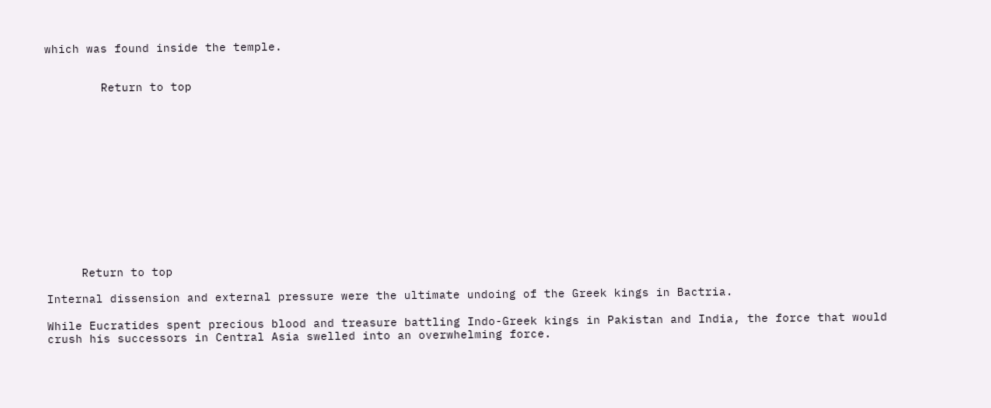which was found inside the temple.


        Return to top













     Return to top

Internal dissension and external pressure were the ultimate undoing of the Greek kings in Bactria.

While Eucratides spent precious blood and treasure battling Indo-Greek kings in Pakistan and India, the force that would crush his successors in Central Asia swelled into an overwhelming force.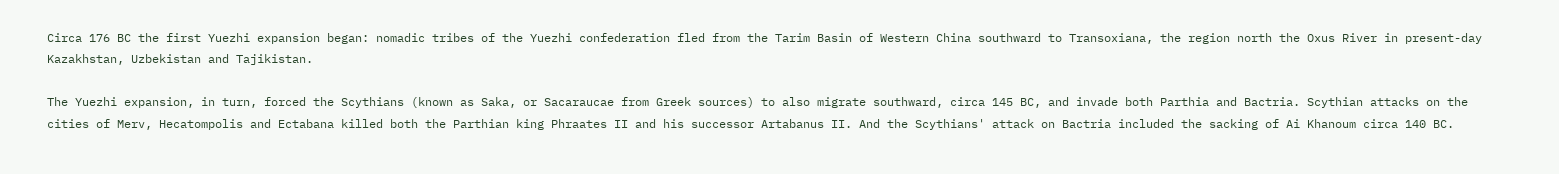Circa 176 BC the first Yuezhi expansion began: nomadic tribes of the Yuezhi confederation fled from the Tarim Basin of Western China southward to Transoxiana, the region north the Oxus River in present-day Kazakhstan, Uzbekistan and Tajikistan.

The Yuezhi expansion, in turn, forced the Scythians (known as Saka, or Sacaraucae from Greek sources) to also migrate southward, circa 145 BC, and invade both Parthia and Bactria. Scythian attacks on the cities of Merv, Hecatompolis and Ectabana killed both the Parthian king Phraates II and his successor Artabanus II. And the Scythians' attack on Bactria included the sacking of Ai Khanoum circa 140 BC.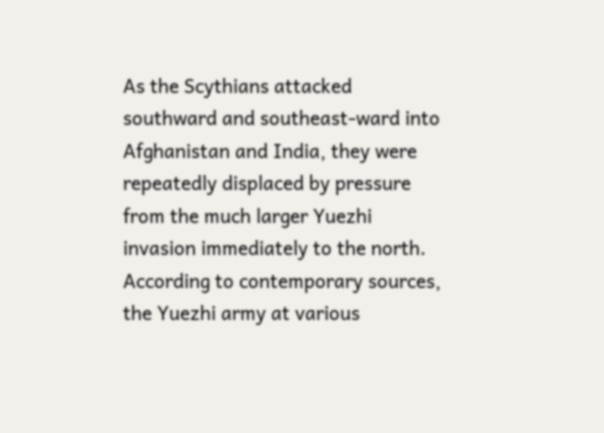As the Scythians attacked southward and southeast-ward into Afghanistan and India, they were repeatedly displaced by pressure from the much larger Yuezhi invasion immediately to the north. According to contemporary sources, the Yuezhi army at various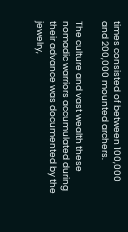times consisted of between 100,000 and 200,000 mounted archers.

The culture and vast wealth these nomadic warriors accumulated during their advance was documented by the jewelry,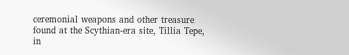ceremonial weapons and other treasure found at the Scythian-era site, Tillia Tepe, in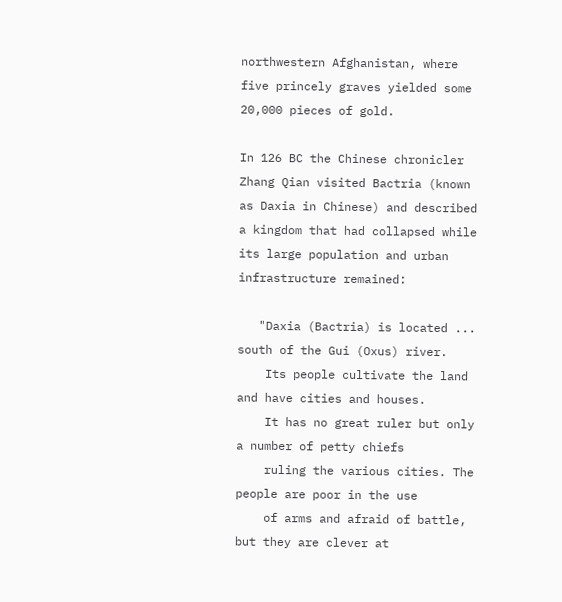northwestern Afghanistan, where five princely graves yielded some 20,000 pieces of gold.

In 126 BC the Chinese chronicler Zhang Qian visited Bactria (known as Daxia in Chinese) and described a kingdom that had collapsed while its large population and urban infrastructure remained:

   "Daxia (Bactria) is located ... south of the Gui (Oxus) river.
    Its people cultivate the land and have cities and houses.
    It has no great ruler but only a number of petty chiefs
    ruling the various cities. The people are poor in the use
    of arms and afraid of battle, but they are clever at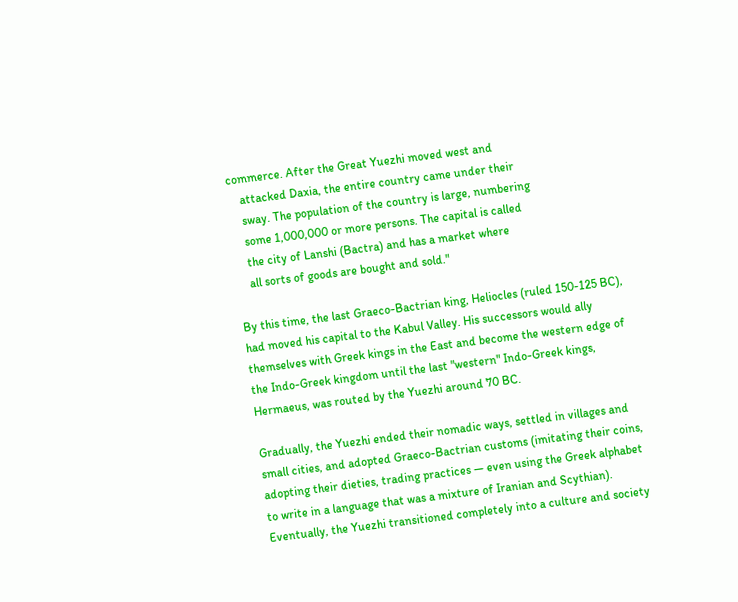commerce. After the Great Yuezhi moved west and
    attacked Daxia, the entire country came under their
    sway. The population of the country is large, numbering
    some 1,000,000 or more persons. The capital is called
    the city of Lanshi (Bactra) and has a market where
    all sorts of goods are bought and sold."

By this time, the last Graeco-Bactrian king, Heliocles (ruled 150-125 BC), had moved his capital to the Kabul Valley. His successors would ally themselves with Greek kings in the East and become the western edge of the Indo-Greek kingdom until the last "western" Indo-Greek kings, Hermaeus, was routed by the Yuezhi around 70 BC.

Gradually, the Yuezhi ended their nomadic ways, settled in villages and small cities, and adopted Graeco-Bactrian customs (imitating their coins, adopting their dieties, trading practices — even using the Greek alphabet to write in a language that was a mixture of Iranian and Scythian). Eventually, the Yuezhi transitioned completely into a culture and society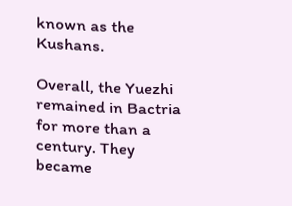known as the Kushans.

Overall, the Yuezhi remained in Bactria for more than a century. They became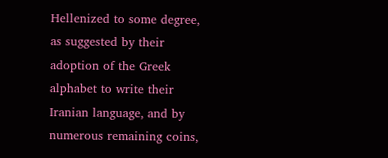Hellenized to some degree, as suggested by their adoption of the Greek alphabet to write their Iranian language, and by numerous remaining coins,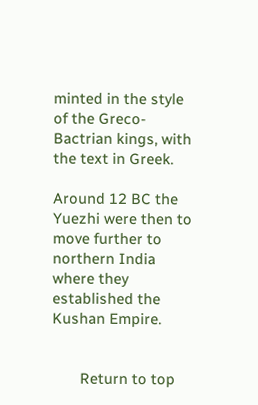minted in the style of the Greco-Bactrian kings, with the text in Greek.

Around 12 BC the Yuezhi were then to move further to northern India where they established the Kushan Empire.


       Return to top